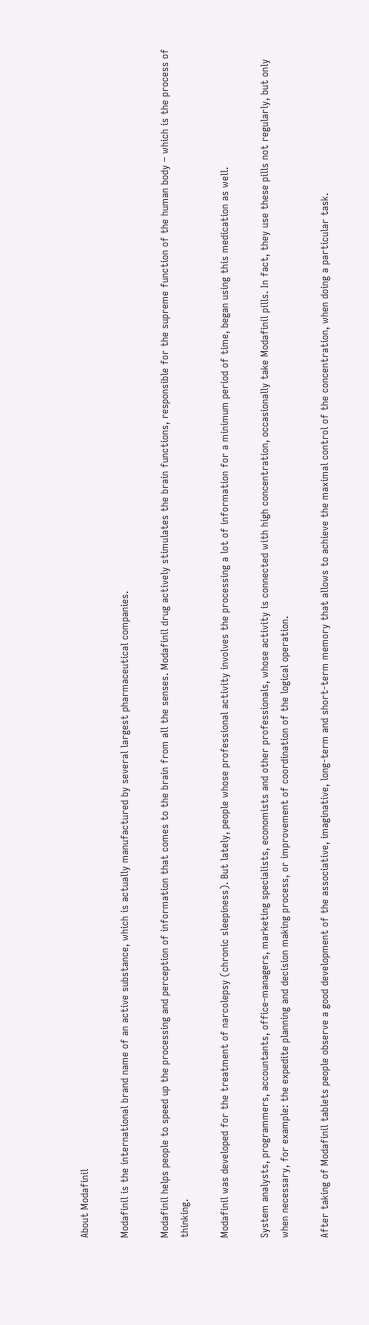About Modafinil

Modafinil is the international brand name of an active substance, which is actually manufactured by several largest pharmaceutical companies.

Modafinil helps people to speed up the processing and perception of information that comes to the brain from all the senses. Modafinil drug actively stimulates the brain functions, responsible for the supreme function of the human body – which is the process of thinking.

Modafinil was developed for the treatment of narcolepsy (chronic sleepiness). But lately, people whose professional activity involves the processing a lot of information for a minimum period of time, began using this medication as well.

System analysts, programmers, accountants, office-managers, marketing specialists, economists and other professionals, whose activity is connected with high concentration, occasionally take Modafinil pills. In fact, they use these pills not regularly, but only when necessary, for example: the expedite planning and decision making process, or improvement of coordination of the logical operation.

After taking of Modafinil tablets people observe a good development of the associative, imaginative, long-term and short-term memory that allows to achieve the maximal control of the concentration, when doing a particular task.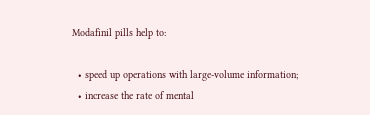Modafinil pills help to:

  • speed up operations with large-volume information;
  • increase the rate of mental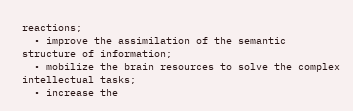reactions;
  • improve the assimilation of the semantic structure of information;
  • mobilize the brain resources to solve the complex intellectual tasks;
  • increase the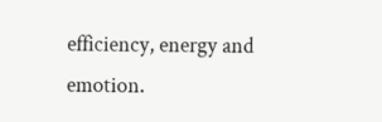efficiency, energy and emotion.